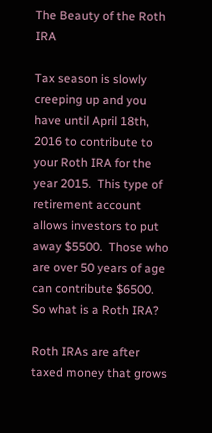The Beauty of the Roth IRA

Tax season is slowly creeping up and you have until April 18th, 2016 to contribute to your Roth IRA for the year 2015.  This type of retirement account allows investors to put away $5500.  Those who are over 50 years of age can contribute $6500.  So what is a Roth IRA?

Roth IRAs are after taxed money that grows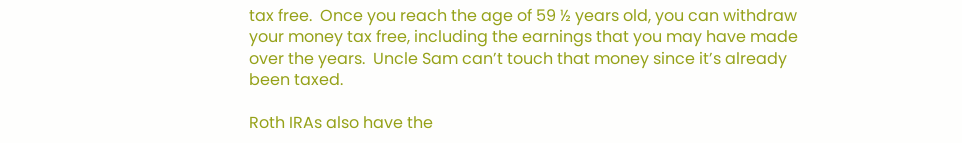tax free.  Once you reach the age of 59 ½ years old, you can withdraw your money tax free, including the earnings that you may have made over the years.  Uncle Sam can’t touch that money since it’s already been taxed.

Roth IRAs also have the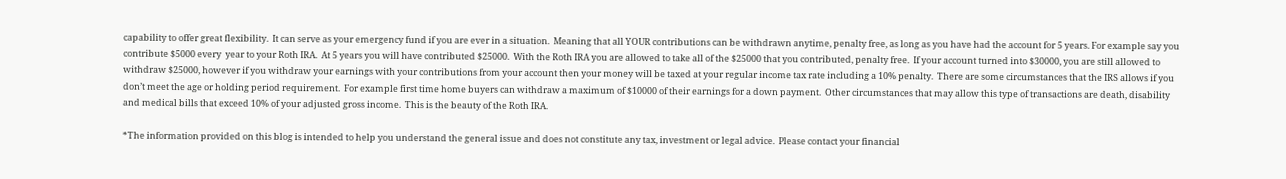capability to offer great flexibility.  It can serve as your emergency fund if you are ever in a situation.  Meaning that all YOUR contributions can be withdrawn anytime, penalty free, as long as you have had the account for 5 years. For example say you contribute $5000 every  year to your Roth IRA.  At 5 years you will have contributed $25000.  With the Roth IRA you are allowed to take all of the $25000 that you contributed, penalty free.  If your account turned into $30000, you are still allowed to withdraw $25000, however if you withdraw your earnings with your contributions from your account then your money will be taxed at your regular income tax rate including a 10% penalty.  There are some circumstances that the IRS allows if you don’t meet the age or holding period requirement.  For example first time home buyers can withdraw a maximum of $10000 of their earnings for a down payment.  Other circumstances that may allow this type of transactions are death, disability and medical bills that exceed 10% of your adjusted gross income.  This is the beauty of the Roth IRA.

*The information provided on this blog is intended to help you understand the general issue and does not constitute any tax, investment or legal advice.  Please contact your financial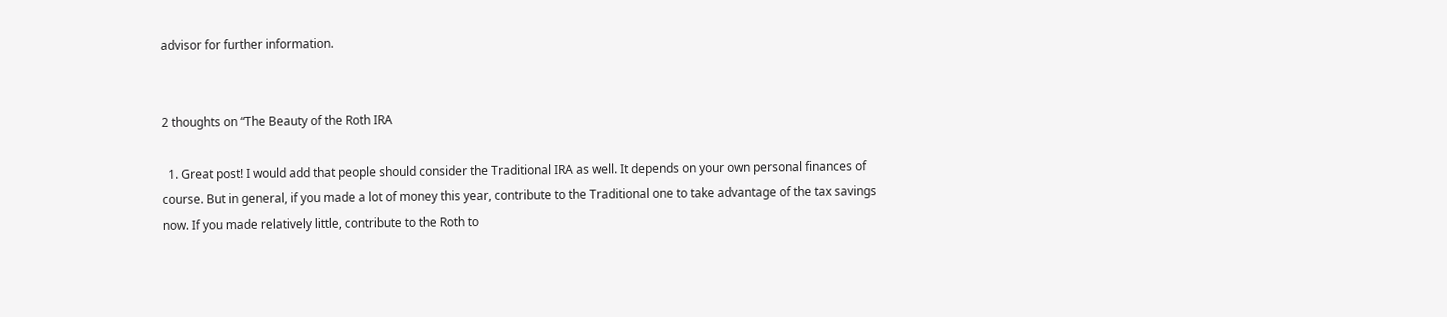advisor for further information.


2 thoughts on “The Beauty of the Roth IRA

  1. Great post! I would add that people should consider the Traditional IRA as well. It depends on your own personal finances of course. But in general, if you made a lot of money this year, contribute to the Traditional one to take advantage of the tax savings now. If you made relatively little, contribute to the Roth to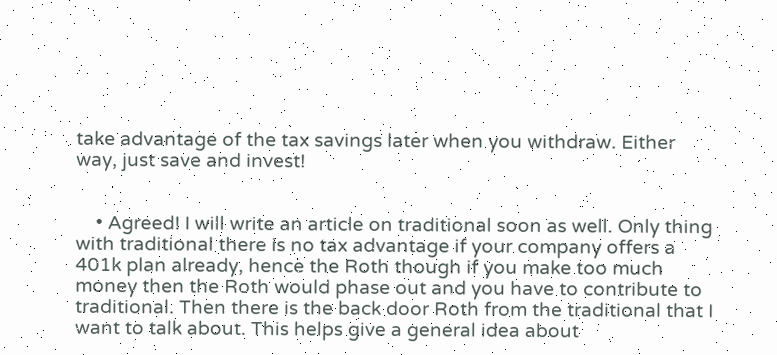take advantage of the tax savings later when you withdraw. Either way, just save and invest!


    • Agreed! I will write an article on traditional soon as well. Only thing with traditional there is no tax advantage if your company offers a 401k plan already, hence the Roth though if you make too much money then the Roth would phase out and you have to contribute to traditional. Then there is the back door Roth from the traditional that I want to talk about. This helps give a general idea about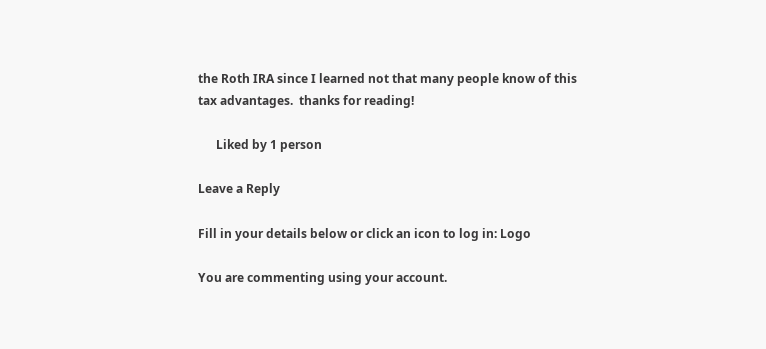the Roth IRA since I learned not that many people know of this tax advantages.  thanks for reading!

      Liked by 1 person

Leave a Reply

Fill in your details below or click an icon to log in: Logo

You are commenting using your account.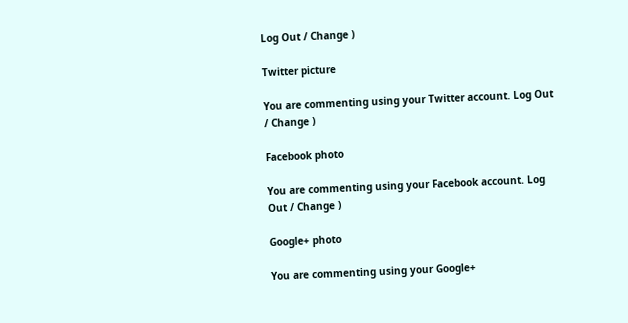Log Out / Change )

Twitter picture

You are commenting using your Twitter account. Log Out / Change )

Facebook photo

You are commenting using your Facebook account. Log Out / Change )

Google+ photo

You are commenting using your Google+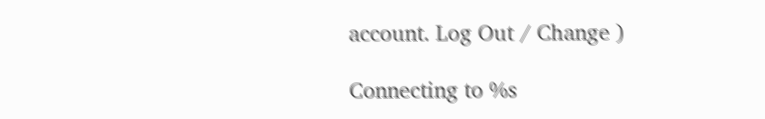account. Log Out / Change )

Connecting to %s